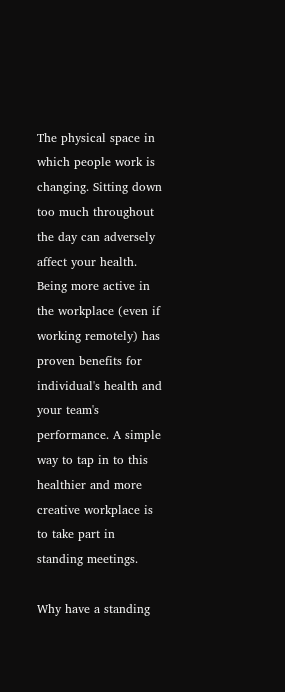The physical space in which people work is changing. Sitting down too much throughout the day can adversely affect your health. Being more active in the workplace (even if working remotely) has proven benefits for individual's health and your team's performance. A simple way to tap in to this healthier and more creative workplace is to take part in standing meetings.

Why have a standing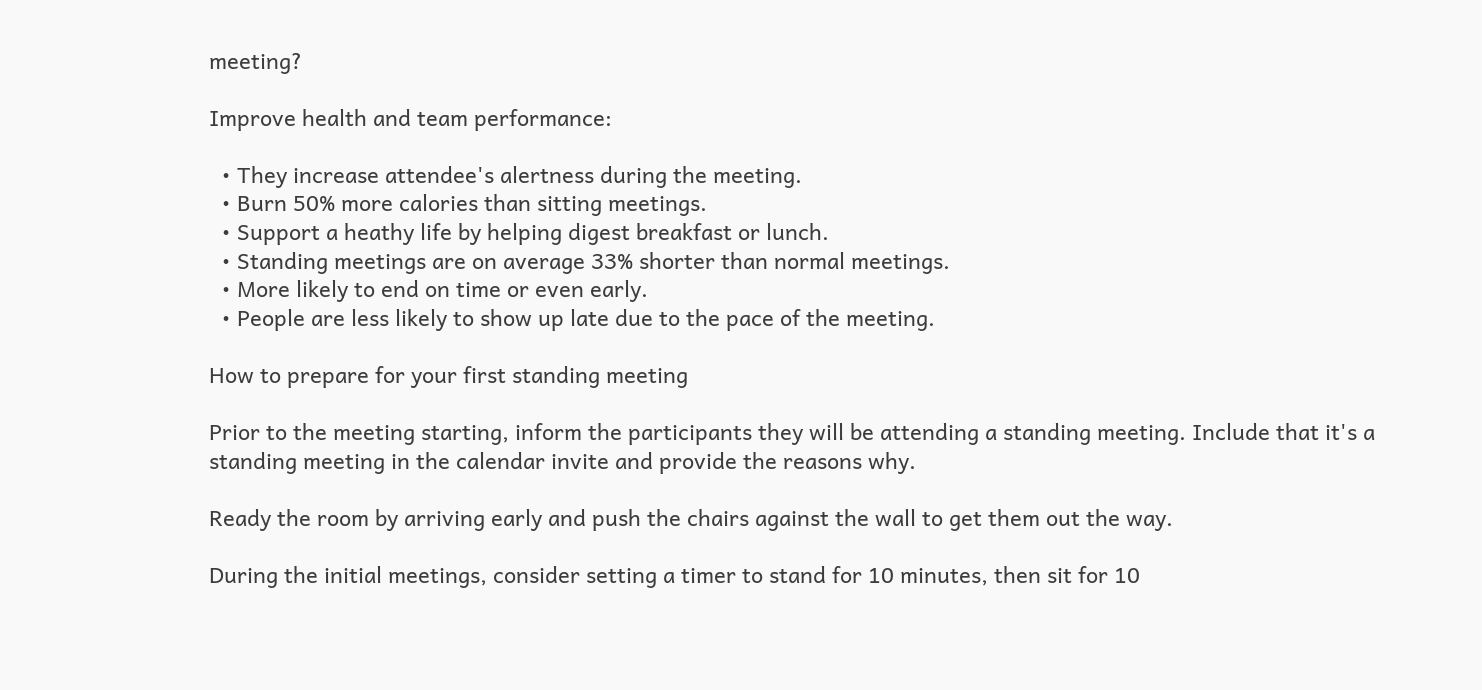meeting?

Improve health and team performance:

  • They increase attendee's alertness during the meeting.
  • Burn 50% more calories than sitting meetings.
  • Support a heathy life by helping digest breakfast or lunch.
  • Standing meetings are on average 33% shorter than normal meetings.
  • More likely to end on time or even early.
  • People are less likely to show up late due to the pace of the meeting.

How to prepare for your first standing meeting

Prior to the meeting starting, inform the participants they will be attending a standing meeting. Include that it's a standing meeting in the calendar invite and provide the reasons why.

Ready the room by arriving early and push the chairs against the wall to get them out the way.

During the initial meetings, consider setting a timer to stand for 10 minutes, then sit for 10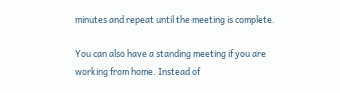minutes and repeat until the meeting is complete.

You can also have a standing meeting if you are working from home. Instead of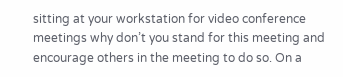sitting at your workstation for video conference meetings why don’t you stand for this meeting and encourage others in the meeting to do so. On a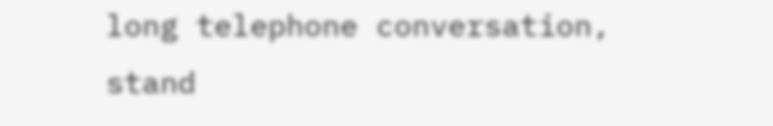long telephone conversation, stand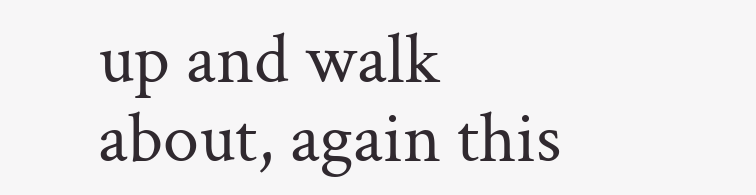up and walk about, again this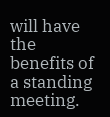will have the benefits of a standing meeting.